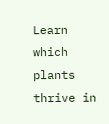Learn which plants thrive in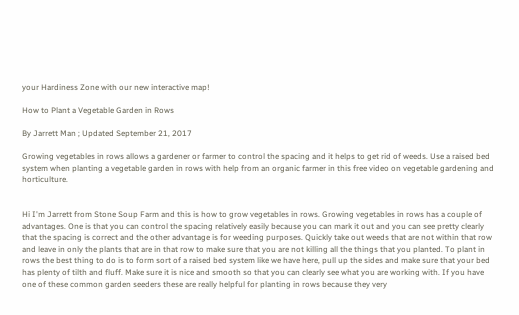your Hardiness Zone with our new interactive map!

How to Plant a Vegetable Garden in Rows

By Jarrett Man ; Updated September 21, 2017

Growing vegetables in rows allows a gardener or farmer to control the spacing and it helps to get rid of weeds. Use a raised bed system when planting a vegetable garden in rows with help from an organic farmer in this free video on vegetable gardening and horticulture.


Hi I'm Jarrett from Stone Soup Farm and this is how to grow vegetables in rows. Growing vegetables in rows has a couple of advantages. One is that you can control the spacing relatively easily because you can mark it out and you can see pretty clearly that the spacing is correct and the other advantage is for weeding purposes. Quickly take out weeds that are not within that row and leave in only the plants that are in that row to make sure that you are not killing all the things that you planted. To plant in rows the best thing to do is to form sort of a raised bed system like we have here, pull up the sides and make sure that your bed has plenty of tilth and fluff. Make sure it is nice and smooth so that you can clearly see what you are working with. If you have one of these common garden seeders these are really helpful for planting in rows because they very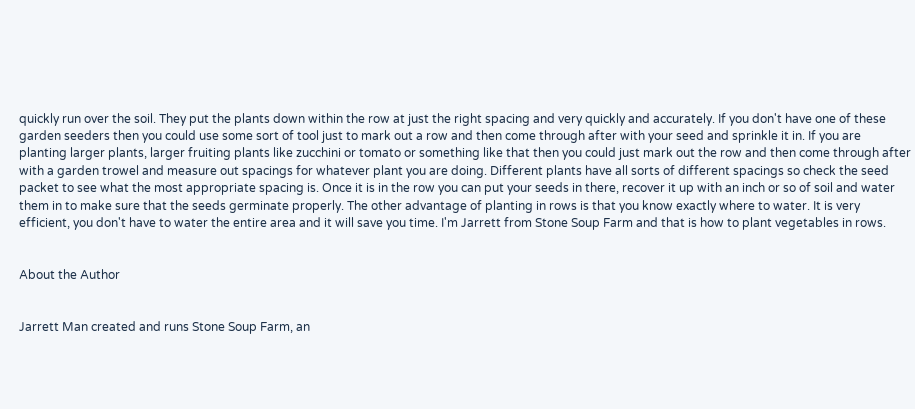quickly run over the soil. They put the plants down within the row at just the right spacing and very quickly and accurately. If you don't have one of these garden seeders then you could use some sort of tool just to mark out a row and then come through after with your seed and sprinkle it in. If you are planting larger plants, larger fruiting plants like zucchini or tomato or something like that then you could just mark out the row and then come through after with a garden trowel and measure out spacings for whatever plant you are doing. Different plants have all sorts of different spacings so check the seed packet to see what the most appropriate spacing is. Once it is in the row you can put your seeds in there, recover it up with an inch or so of soil and water them in to make sure that the seeds germinate properly. The other advantage of planting in rows is that you know exactly where to water. It is very efficient, you don't have to water the entire area and it will save you time. I'm Jarrett from Stone Soup Farm and that is how to plant vegetables in rows.


About the Author


Jarrett Man created and runs Stone Soup Farm, an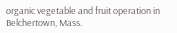organic vegetable and fruit operation in Belchertown, Mass.